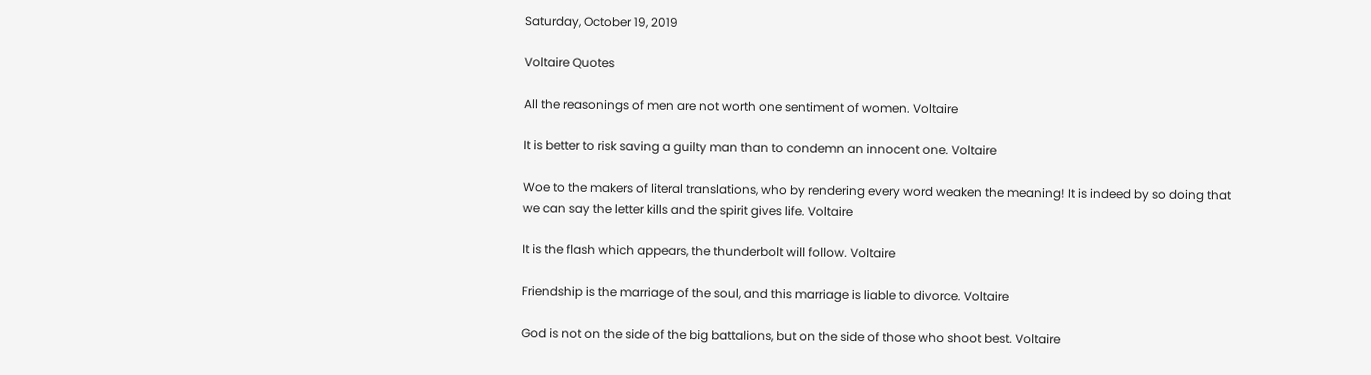Saturday, October 19, 2019

Voltaire Quotes

All the reasonings of men are not worth one sentiment of women. Voltaire

It is better to risk saving a guilty man than to condemn an innocent one. Voltaire

Woe to the makers of literal translations, who by rendering every word weaken the meaning! It is indeed by so doing that we can say the letter kills and the spirit gives life. Voltaire

It is the flash which appears, the thunderbolt will follow. Voltaire

Friendship is the marriage of the soul, and this marriage is liable to divorce. Voltaire

God is not on the side of the big battalions, but on the side of those who shoot best. Voltaire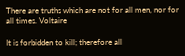There are truths which are not for all men, nor for all times. Voltaire

It is forbidden to kill; therefore all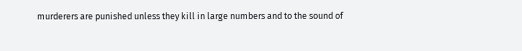murderers are punished unless they kill in large numbers and to the sound of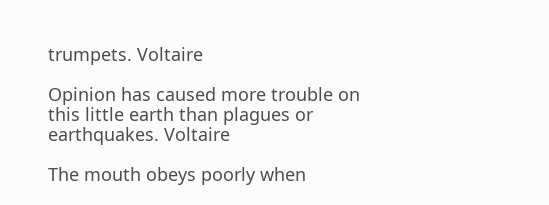trumpets. Voltaire

Opinion has caused more trouble on this little earth than plagues or earthquakes. Voltaire

The mouth obeys poorly when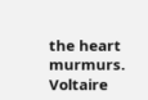the heart murmurs. Voltaire